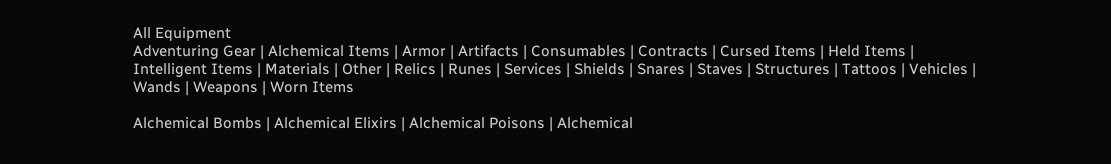All Equipment
Adventuring Gear | Alchemical Items | Armor | Artifacts | Consumables | Contracts | Cursed Items | Held Items | Intelligent Items | Materials | Other | Relics | Runes | Services | Shields | Snares | Staves | Structures | Tattoos | Vehicles | Wands | Weapons | Worn Items

Alchemical Bombs | Alchemical Elixirs | Alchemical Poisons | Alchemical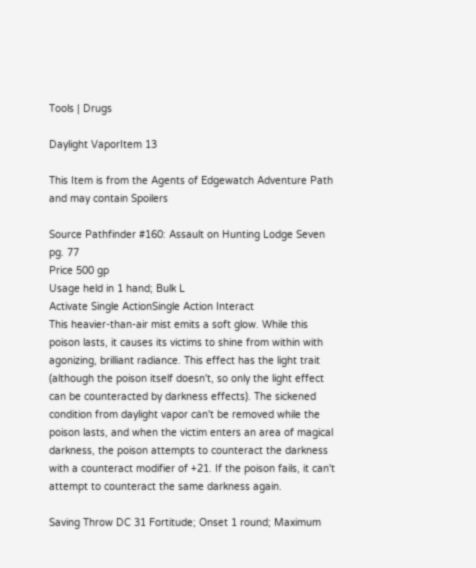Tools | Drugs

Daylight VaporItem 13

This Item is from the Agents of Edgewatch Adventure Path and may contain Spoilers

Source Pathfinder #160: Assault on Hunting Lodge Seven pg. 77
Price 500 gp
Usage held in 1 hand; Bulk L
Activate Single ActionSingle Action Interact
This heavier-than-air mist emits a soft glow. While this poison lasts, it causes its victims to shine from within with agonizing, brilliant radiance. This effect has the light trait (although the poison itself doesn't, so only the light effect can be counteracted by darkness effects). The sickened condition from daylight vapor can't be removed while the poison lasts, and when the victim enters an area of magical darkness, the poison attempts to counteract the darkness with a counteract modifier of +21. If the poison fails, it can't attempt to counteract the same darkness again.

Saving Throw DC 31 Fortitude; Onset 1 round; Maximum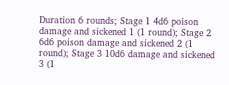Duration 6 rounds; Stage 1 4d6 poison damage and sickened 1 (1 round); Stage 2 6d6 poison damage and sickened 2 (1 round); Stage 3 10d6 damage and sickened 3 (1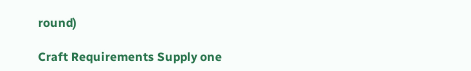round)

Craft Requirements Supply one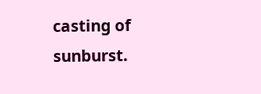casting of sunburst.